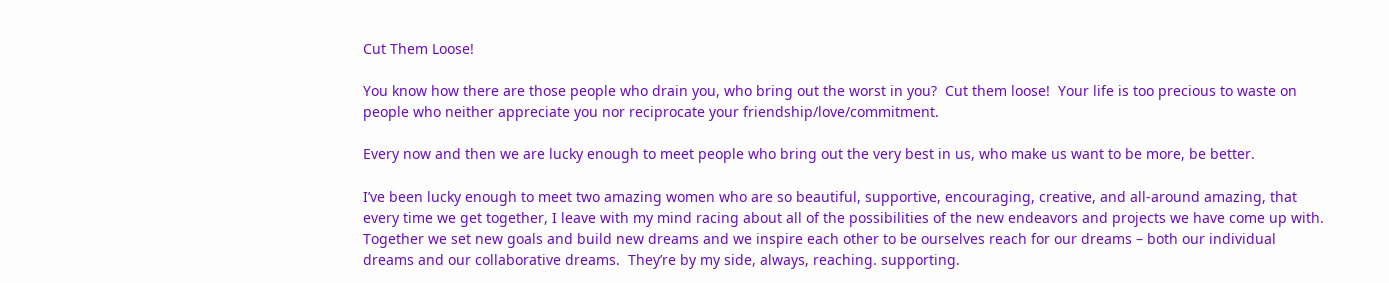Cut Them Loose!

You know how there are those people who drain you, who bring out the worst in you?  Cut them loose!  Your life is too precious to waste on people who neither appreciate you nor reciprocate your friendship/love/commitment.

Every now and then we are lucky enough to meet people who bring out the very best in us, who make us want to be more, be better.

I’ve been lucky enough to meet two amazing women who are so beautiful, supportive, encouraging, creative, and all-around amazing, that every time we get together, I leave with my mind racing about all of the possibilities of the new endeavors and projects we have come up with.  Together we set new goals and build new dreams and we inspire each other to be ourselves reach for our dreams – both our individual dreams and our collaborative dreams.  They’re by my side, always, reaching. supporting.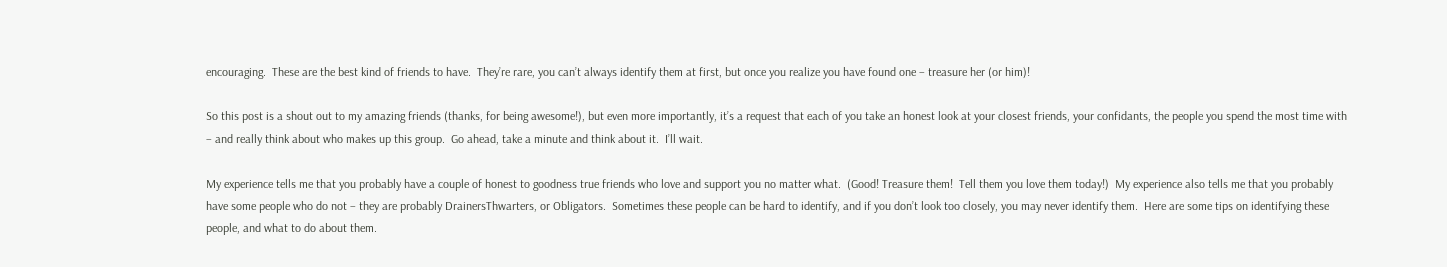encouraging.  These are the best kind of friends to have.  They’re rare, you can’t always identify them at first, but once you realize you have found one – treasure her (or him)!

So this post is a shout out to my amazing friends (thanks, for being awesome!), but even more importantly, it’s a request that each of you take an honest look at your closest friends, your confidants, the people you spend the most time with – and really think about who makes up this group.  Go ahead, take a minute and think about it.  I’ll wait.

My experience tells me that you probably have a couple of honest to goodness true friends who love and support you no matter what.  (Good! Treasure them!  Tell them you love them today!)  My experience also tells me that you probably have some people who do not – they are probably DrainersThwarters, or Obligators.  Sometimes these people can be hard to identify, and if you don’t look too closely, you may never identify them.  Here are some tips on identifying these people, and what to do about them.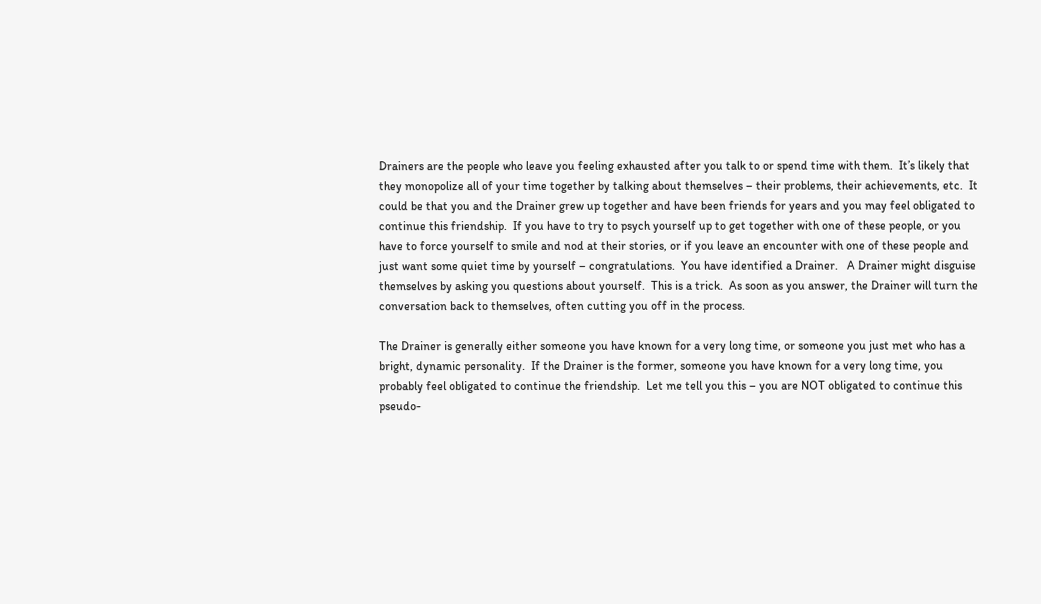Drainers are the people who leave you feeling exhausted after you talk to or spend time with them.  It’s likely that they monopolize all of your time together by talking about themselves – their problems, their achievements, etc.  It could be that you and the Drainer grew up together and have been friends for years and you may feel obligated to continue this friendship.  If you have to try to psych yourself up to get together with one of these people, or you have to force yourself to smile and nod at their stories, or if you leave an encounter with one of these people and just want some quiet time by yourself – congratulations.  You have identified a Drainer.   A Drainer might disguise themselves by asking you questions about yourself.  This is a trick.  As soon as you answer, the Drainer will turn the conversation back to themselves, often cutting you off in the process.

The Drainer is generally either someone you have known for a very long time, or someone you just met who has a bright, dynamic personality.  If the Drainer is the former, someone you have known for a very long time, you probably feel obligated to continue the friendship.  Let me tell you this – you are NOT obligated to continue this pseudo-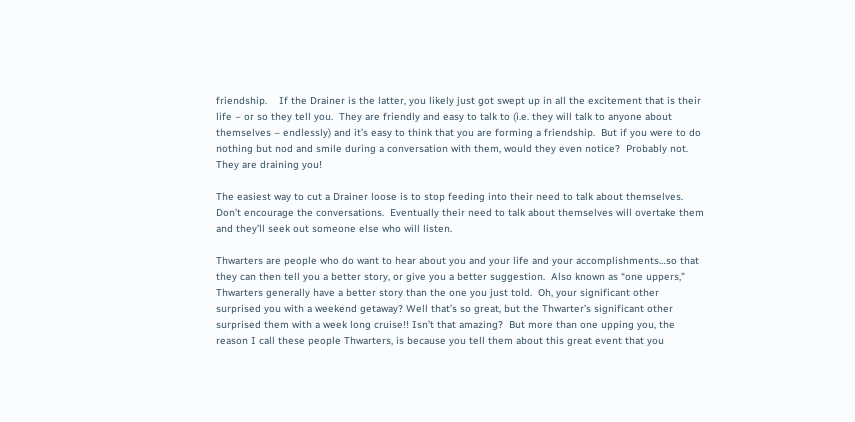friendship.    If the Drainer is the latter, you likely just got swept up in all the excitement that is their life – or so they tell you.  They are friendly and easy to talk to (i.e. they will talk to anyone about themselves – endlessly) and it’s easy to think that you are forming a friendship.  But if you were to do nothing but nod and smile during a conversation with them, would they even notice?  Probably not.  They are draining you!

The easiest way to cut a Drainer loose is to stop feeding into their need to talk about themselves.  Don’t encourage the conversations.  Eventually their need to talk about themselves will overtake them and they’ll seek out someone else who will listen.

Thwarters are people who do want to hear about you and your life and your accomplishments…so that they can then tell you a better story, or give you a better suggestion.  Also known as “one uppers,” Thwarters generally have a better story than the one you just told.  Oh, your significant other surprised you with a weekend getaway? Well that’s so great, but the Thwarter’s significant other surprised them with a week long cruise!! Isn’t that amazing?  But more than one upping you, the reason I call these people Thwarters, is because you tell them about this great event that you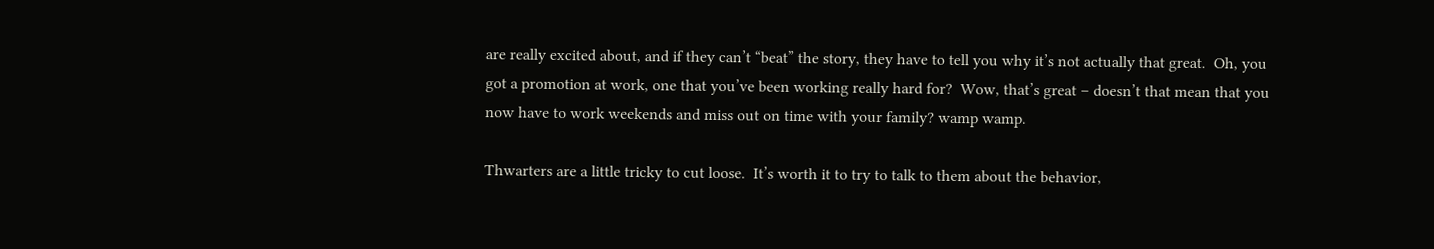are really excited about, and if they can’t “beat” the story, they have to tell you why it’s not actually that great.  Oh, you got a promotion at work, one that you’ve been working really hard for?  Wow, that’s great – doesn’t that mean that you now have to work weekends and miss out on time with your family? wamp wamp.

Thwarters are a little tricky to cut loose.  It’s worth it to try to talk to them about the behavior,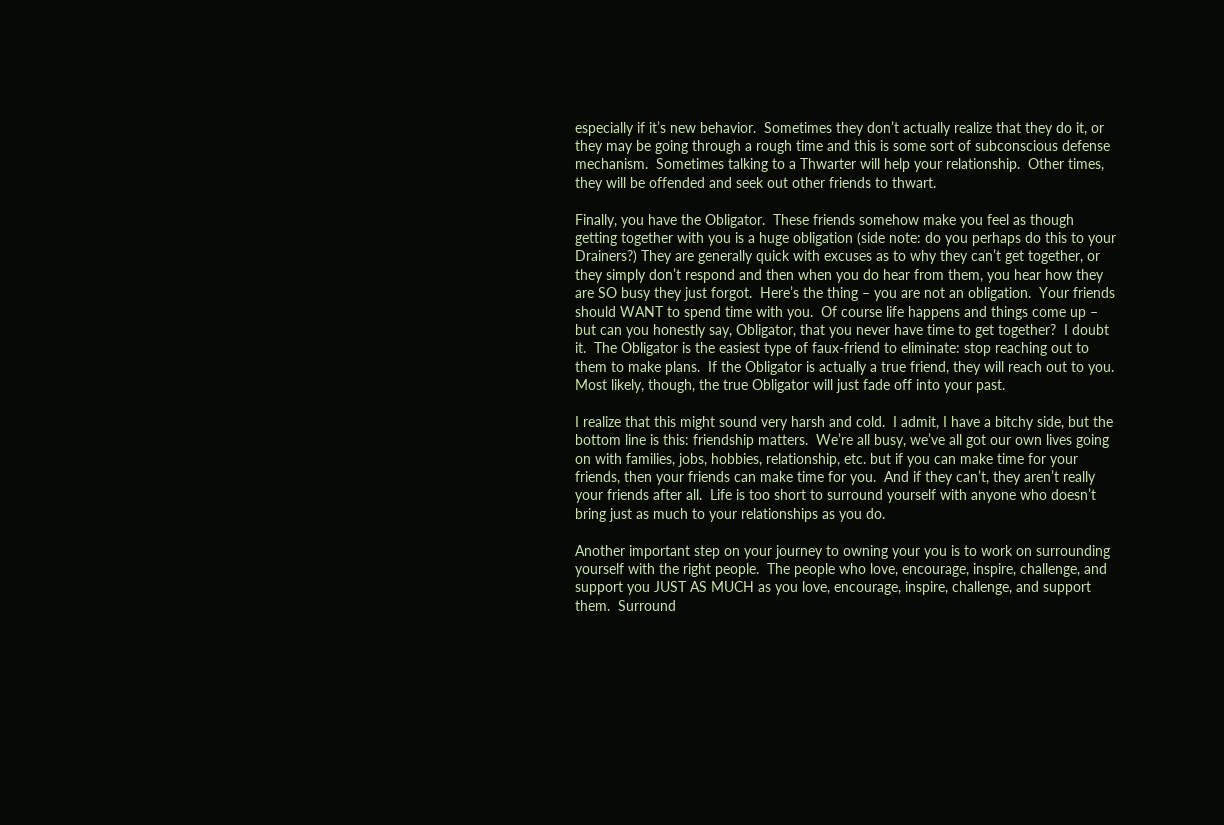especially if it’s new behavior.  Sometimes they don’t actually realize that they do it, or they may be going through a rough time and this is some sort of subconscious defense mechanism.  Sometimes talking to a Thwarter will help your relationship.  Other times, they will be offended and seek out other friends to thwart.

Finally, you have the Obligator.  These friends somehow make you feel as though getting together with you is a huge obligation (side note: do you perhaps do this to your Drainers?) They are generally quick with excuses as to why they can’t get together, or they simply don’t respond and then when you do hear from them, you hear how they are SO busy they just forgot.  Here’s the thing – you are not an obligation.  Your friends should WANT to spend time with you.  Of course life happens and things come up – but can you honestly say, Obligator, that you never have time to get together?  I doubt it.  The Obligator is the easiest type of faux-friend to eliminate: stop reaching out to them to make plans.  If the Obligator is actually a true friend, they will reach out to you.  Most likely, though, the true Obligator will just fade off into your past.

I realize that this might sound very harsh and cold.  I admit, I have a bitchy side, but the bottom line is this: friendship matters.  We’re all busy, we’ve all got our own lives going on with families, jobs, hobbies, relationship, etc. but if you can make time for your friends, then your friends can make time for you.  And if they can’t, they aren’t really your friends after all.  Life is too short to surround yourself with anyone who doesn’t bring just as much to your relationships as you do.

Another important step on your journey to owning your you is to work on surrounding yourself with the right people.  The people who love, encourage, inspire, challenge, and support you JUST AS MUCH as you love, encourage, inspire, challenge, and support them.  Surround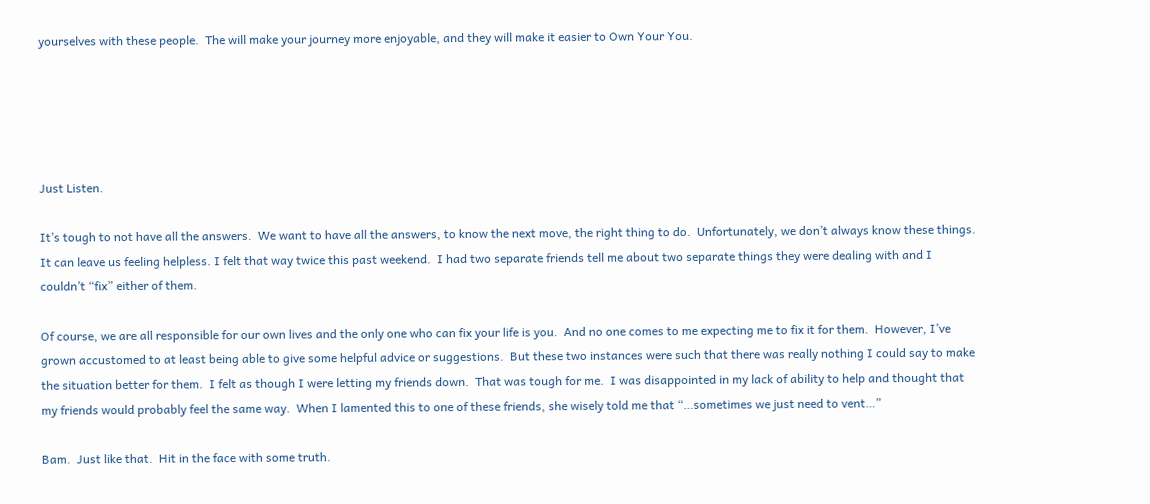yourselves with these people.  The will make your journey more enjoyable, and they will make it easier to Own Your You.





Just Listen.

It’s tough to not have all the answers.  We want to have all the answers, to know the next move, the right thing to do.  Unfortunately, we don’t always know these things.  It can leave us feeling helpless. I felt that way twice this past weekend.  I had two separate friends tell me about two separate things they were dealing with and I couldn’t “fix” either of them.

Of course, we are all responsible for our own lives and the only one who can fix your life is you.  And no one comes to me expecting me to fix it for them.  However, I’ve grown accustomed to at least being able to give some helpful advice or suggestions.  But these two instances were such that there was really nothing I could say to make the situation better for them.  I felt as though I were letting my friends down.  That was tough for me.  I was disappointed in my lack of ability to help and thought that my friends would probably feel the same way.  When I lamented this to one of these friends, she wisely told me that “…sometimes we just need to vent…”

Bam.  Just like that.  Hit in the face with some truth.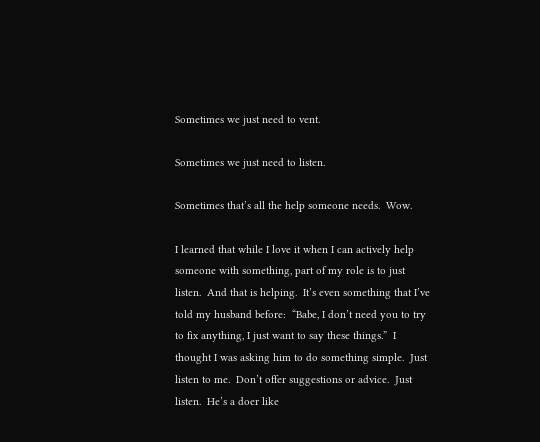Sometimes we just need to vent.

Sometimes we just need to listen.

Sometimes that’s all the help someone needs.  Wow.

I learned that while I love it when I can actively help someone with something, part of my role is to just listen.  And that is helping.  It’s even something that I’ve told my husband before:  “Babe, I don’t need you to try to fix anything, I just want to say these things.”  I thought I was asking him to do something simple.  Just listen to me.  Don’t offer suggestions or advice.  Just listen.  He’s a doer like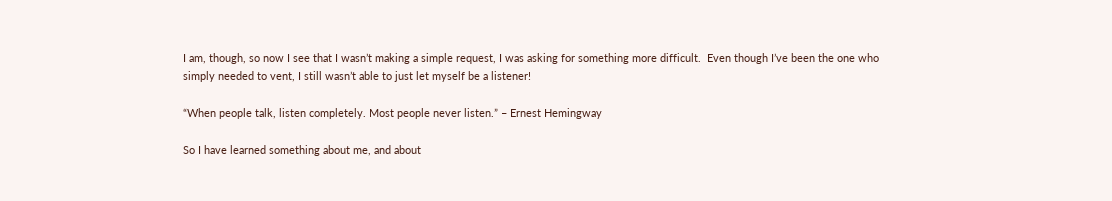I am, though, so now I see that I wasn’t making a simple request, I was asking for something more difficult.  Even though I’ve been the one who simply needed to vent, I still wasn’t able to just let myself be a listener!

“When people talk, listen completely. Most people never listen.” – Ernest Hemingway

So I have learned something about me, and about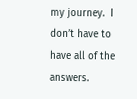my journey.  I don’t have to have all of the answers.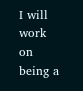I will work on being a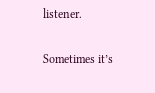listener.

Sometimes it’s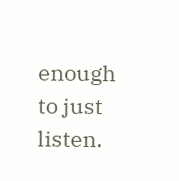enough to just listen.